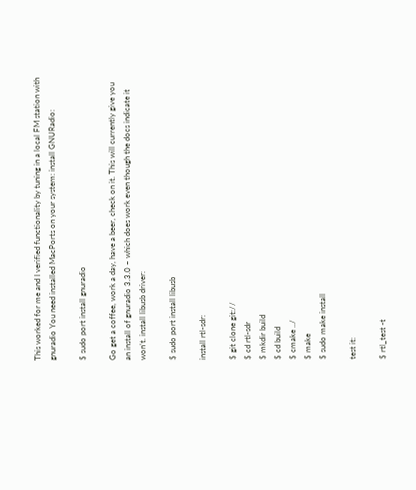This worked for me and I verified functionality by tuning in a local FM station with gnuradio You need installed MacPorts on your system: install GNURadio:

$ sudo port install gnuradio

Go get a coffee, work a day, have a beer, check on it. This will currently give you an install of gnuradio 3.3.0 – which does work even though the docs indicate it won’t. install libusb driver:

$ sudo port install libusb

install rtl-sdr:

$ git clone git://
$ cd rtl-sdr
$ mkdir build
$ cd build
$ cmake ../
$ make
$ sudo make install

test it:

$ rtl_test -t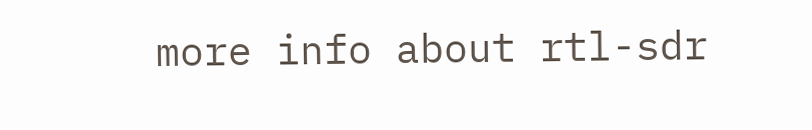more info about rtl-sdr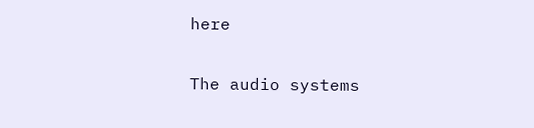here

The audio systems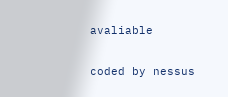avaliable

coded by nessus